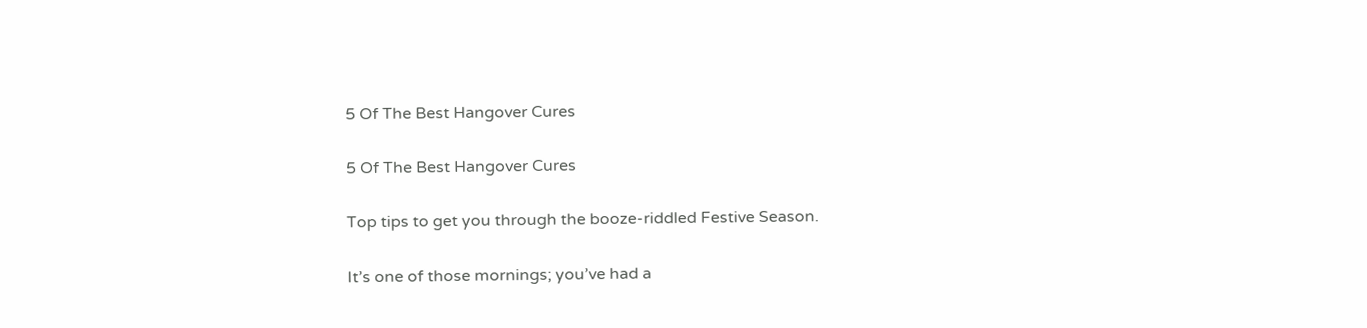5 Of The Best Hangover Cures

5 Of The Best Hangover Cures

Top tips to get you through the booze-riddled Festive Season.

It’s one of those mornings; you’ve had a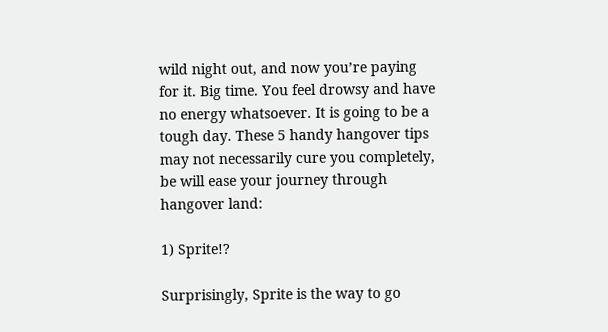wild night out, and now you’re paying for it. Big time. You feel drowsy and have no energy whatsoever. It is going to be a tough day. These 5 handy hangover tips may not necessarily cure you completely, be will ease your journey through hangover land:

1) Sprite!?

Surprisingly, Sprite is the way to go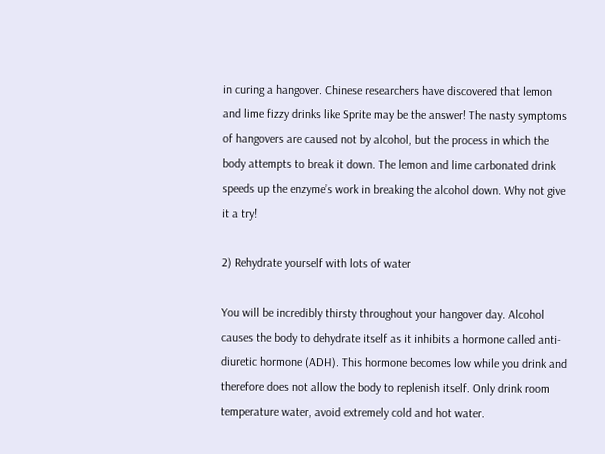in curing a hangover. Chinese researchers have discovered that lemon and lime fizzy drinks like Sprite may be the answer! The nasty symptoms of hangovers are caused not by alcohol, but the process in which the body attempts to break it down. The lemon and lime carbonated drink speeds up the enzyme’s work in breaking the alcohol down. Why not give it a try!

2) Rehydrate yourself with lots of water

You will be incredibly thirsty throughout your hangover day. Alcohol causes the body to dehydrate itself as it inhibits a hormone called anti-diuretic hormone (ADH). This hormone becomes low while you drink and therefore does not allow the body to replenish itself. Only drink room temperature water, avoid extremely cold and hot water.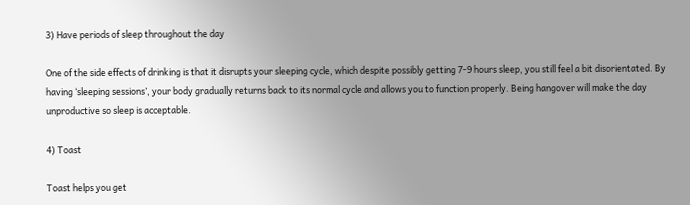3) Have periods of sleep throughout the day

One of the side effects of drinking is that it disrupts your sleeping cycle, which despite possibly getting 7-9 hours sleep, you still feel a bit disorientated. By having ‘sleeping sessions’, your body gradually returns back to its normal cycle and allows you to function properly. Being hangover will make the day unproductive so sleep is acceptable.

4) Toast

Toast helps you get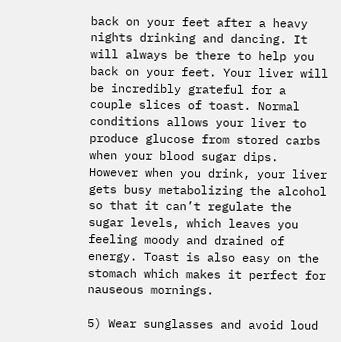back on your feet after a heavy nights drinking and dancing. It will always be there to help you back on your feet. Your liver will be incredibly grateful for a couple slices of toast. Normal conditions allows your liver to produce glucose from stored carbs when your blood sugar dips. However when you drink, your liver gets busy metabolizing the alcohol so that it can’t regulate the sugar levels, which leaves you feeling moody and drained of energy. Toast is also easy on the stomach which makes it perfect for nauseous mornings.

5) Wear sunglasses and avoid loud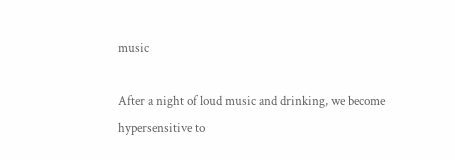music

After a night of loud music and drinking, we become hypersensitive to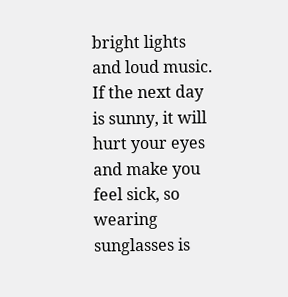bright lights and loud music. If the next day is sunny, it will hurt your eyes and make you feel sick, so wearing sunglasses is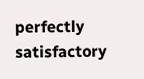perfectly satisfactory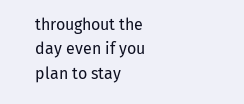throughout the day even if you plan to stay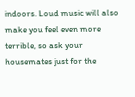indoors. Loud music will also make you feel even more terrible, so ask your housemates just for the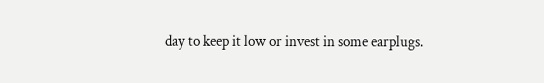day to keep it low or invest in some earplugs.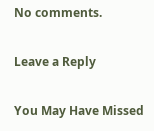No comments.

Leave a Reply

You May Have Missed